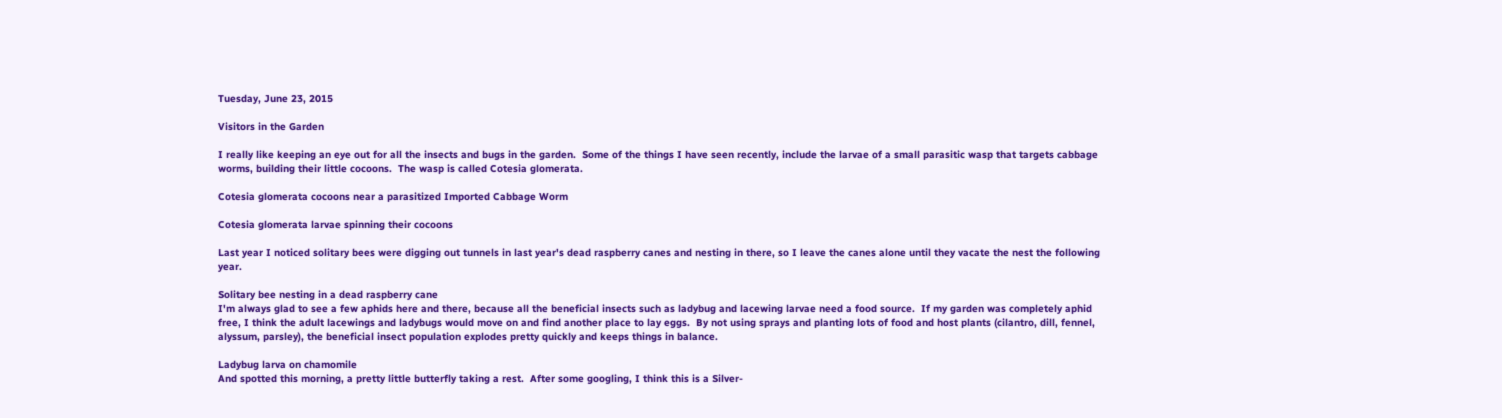Tuesday, June 23, 2015

Visitors in the Garden

I really like keeping an eye out for all the insects and bugs in the garden.  Some of the things I have seen recently, include the larvae of a small parasitic wasp that targets cabbage worms, building their little cocoons.  The wasp is called Cotesia glomerata.

Cotesia glomerata cocoons near a parasitized Imported Cabbage Worm

Cotesia glomerata larvae spinning their cocoons

Last year I noticed solitary bees were digging out tunnels in last year's dead raspberry canes and nesting in there, so I leave the canes alone until they vacate the nest the following year.

Solitary bee nesting in a dead raspberry cane
I'm always glad to see a few aphids here and there, because all the beneficial insects such as ladybug and lacewing larvae need a food source.  If my garden was completely aphid free, I think the adult lacewings and ladybugs would move on and find another place to lay eggs.  By not using sprays and planting lots of food and host plants (cilantro, dill, fennel, alyssum, parsley), the beneficial insect population explodes pretty quickly and keeps things in balance.

Ladybug larva on chamomile
And spotted this morning, a pretty little butterfly taking a rest.  After some googling, I think this is a Silver-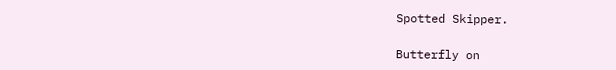Spotted Skipper.

Butterfly on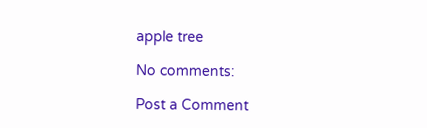apple tree

No comments:

Post a Comment